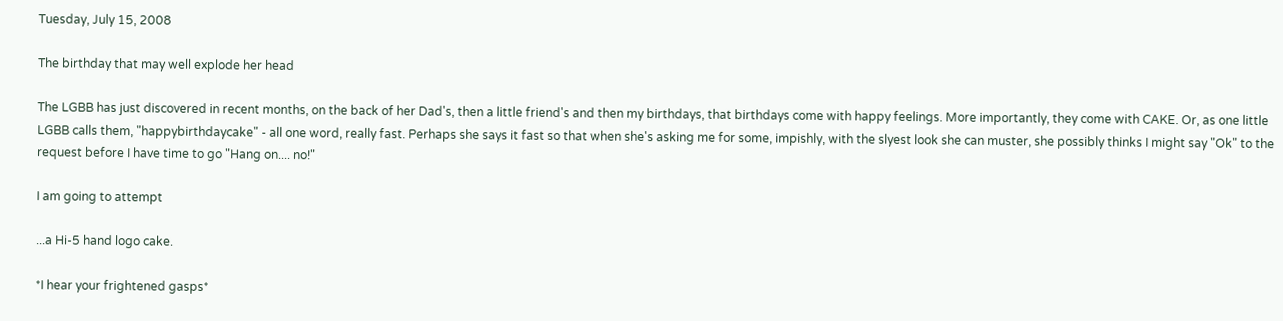Tuesday, July 15, 2008

The birthday that may well explode her head

The LGBB has just discovered in recent months, on the back of her Dad's, then a little friend's and then my birthdays, that birthdays come with happy feelings. More importantly, they come with CAKE. Or, as one little LGBB calls them, "happybirthdaycake" - all one word, really fast. Perhaps she says it fast so that when she's asking me for some, impishly, with the slyest look she can muster, she possibly thinks I might say "Ok" to the request before I have time to go "Hang on.... no!"

I am going to attempt

...a Hi-5 hand logo cake.

*I hear your frightened gasps*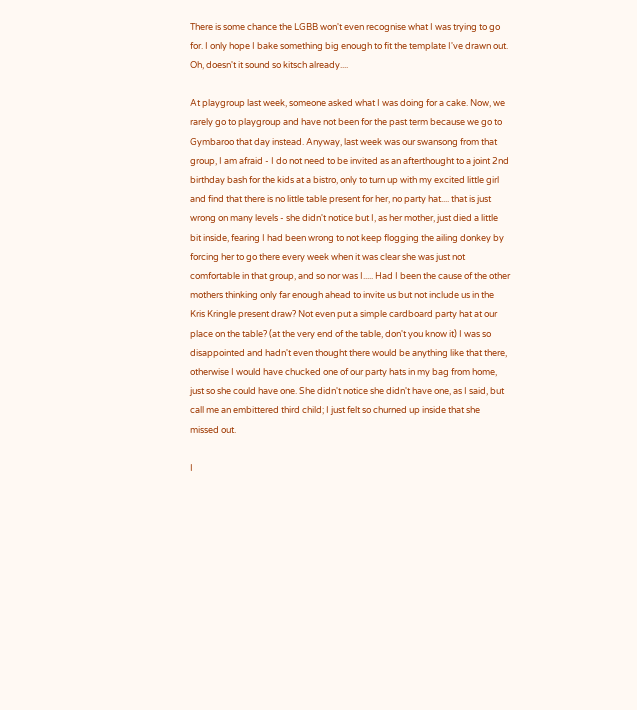There is some chance the LGBB won't even recognise what I was trying to go for. I only hope I bake something big enough to fit the template I've drawn out. Oh, doesn't it sound so kitsch already....

At playgroup last week, someone asked what I was doing for a cake. Now, we rarely go to playgroup and have not been for the past term because we go to Gymbaroo that day instead. Anyway, last week was our swansong from that group, I am afraid - I do not need to be invited as an afterthought to a joint 2nd birthday bash for the kids at a bistro, only to turn up with my excited little girl and find that there is no little table present for her, no party hat.... that is just wrong on many levels - she didn't notice but I, as her mother, just died a little bit inside, fearing I had been wrong to not keep flogging the ailing donkey by forcing her to go there every week when it was clear she was just not comfortable in that group, and so nor was I..... Had I been the cause of the other mothers thinking only far enough ahead to invite us but not include us in the Kris Kringle present draw? Not even put a simple cardboard party hat at our place on the table? (at the very end of the table, don't you know it) I was so disappointed and hadn't even thought there would be anything like that there, otherwise I would have chucked one of our party hats in my bag from home, just so she could have one. She didn't notice she didn't have one, as I said, but call me an embittered third child; I just felt so churned up inside that she missed out.

I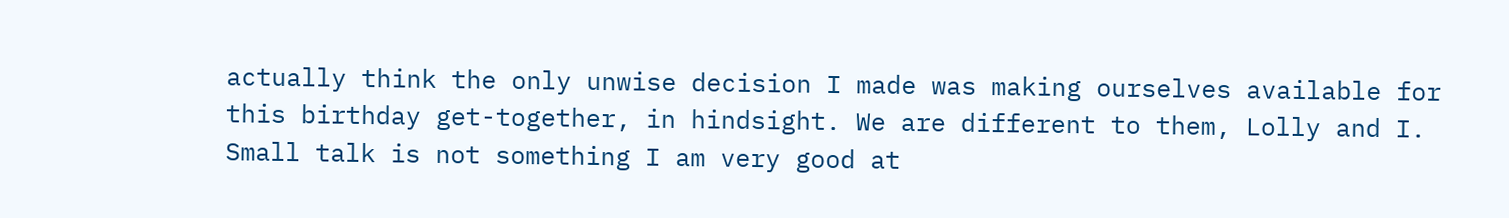actually think the only unwise decision I made was making ourselves available for this birthday get-together, in hindsight. We are different to them, Lolly and I. Small talk is not something I am very good at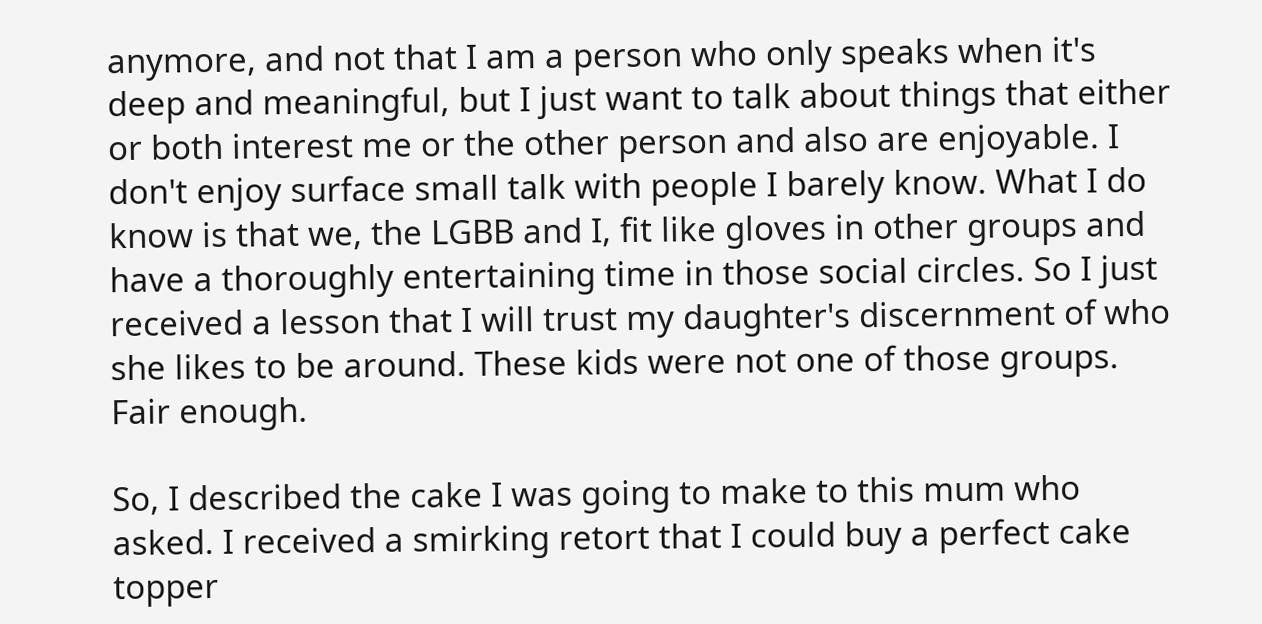anymore, and not that I am a person who only speaks when it's deep and meaningful, but I just want to talk about things that either or both interest me or the other person and also are enjoyable. I don't enjoy surface small talk with people I barely know. What I do know is that we, the LGBB and I, fit like gloves in other groups and have a thoroughly entertaining time in those social circles. So I just received a lesson that I will trust my daughter's discernment of who she likes to be around. These kids were not one of those groups. Fair enough.

So, I described the cake I was going to make to this mum who asked. I received a smirking retort that I could buy a perfect cake topper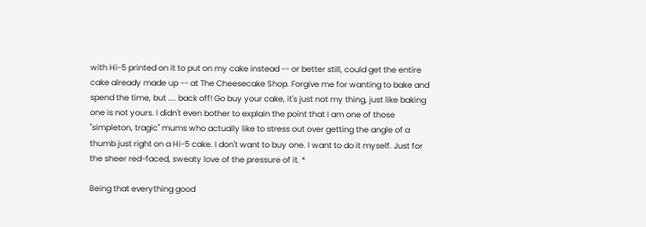with Hi-5 printed on it to put on my cake instead -- or better still, could get the entire cake already made up -- at The Cheesecake Shop. Forgive me for wanting to bake and spend the time, but .... back off! Go buy your cake, it's just not my thing, just like baking one is not yours. I didn't even bother to explain the point that I am one of those "simpleton, tragic" mums who actually like to stress out over getting the angle of a thumb just right on a Hi-5 cake. I don't want to buy one. I want to do it myself. Just for the sheer red-faced, sweaty love of the pressure of it. *

Being that everything good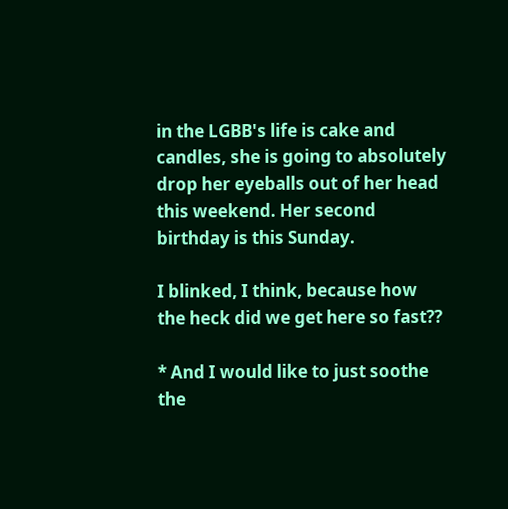in the LGBB's life is cake and candles, she is going to absolutely drop her eyeballs out of her head this weekend. Her second birthday is this Sunday.

I blinked, I think, because how the heck did we get here so fast??

* And I would like to just soothe the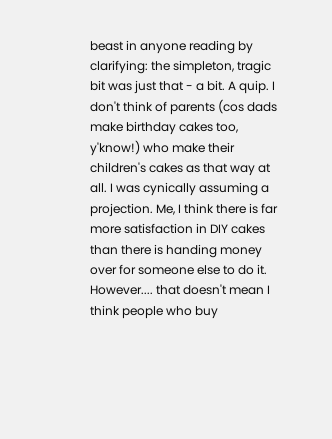beast in anyone reading by clarifying: the simpleton, tragic bit was just that - a bit. A quip. I don't think of parents (cos dads make birthday cakes too, y'know!) who make their children's cakes as that way at all. I was cynically assuming a projection. Me, I think there is far more satisfaction in DIY cakes than there is handing money over for someone else to do it. However.... that doesn't mean I think people who buy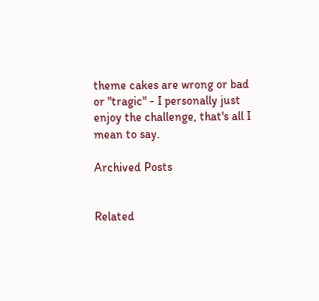theme cakes are wrong or bad or "tragic" - I personally just enjoy the challenge, that's all I mean to say.

Archived Posts


Related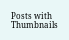Posts with Thumbnails